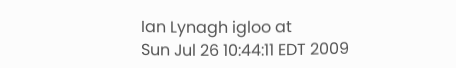Ian Lynagh igloo at
Sun Jul 26 10:44:11 EDT 2009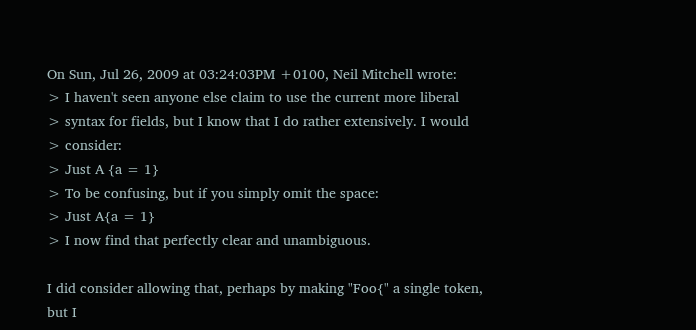On Sun, Jul 26, 2009 at 03:24:03PM +0100, Neil Mitchell wrote:
> I haven't seen anyone else claim to use the current more liberal
> syntax for fields, but I know that I do rather extensively. I would
> consider:
> Just A {a = 1}
> To be confusing, but if you simply omit the space:
> Just A{a = 1}
> I now find that perfectly clear and unambiguous.

I did consider allowing that, perhaps by making "Foo{" a single token,
but I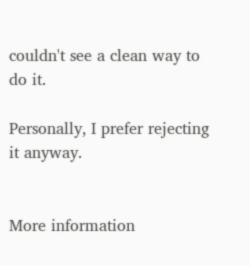couldn't see a clean way to do it.

Personally, I prefer rejecting it anyway.


More information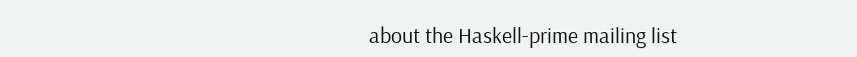about the Haskell-prime mailing list